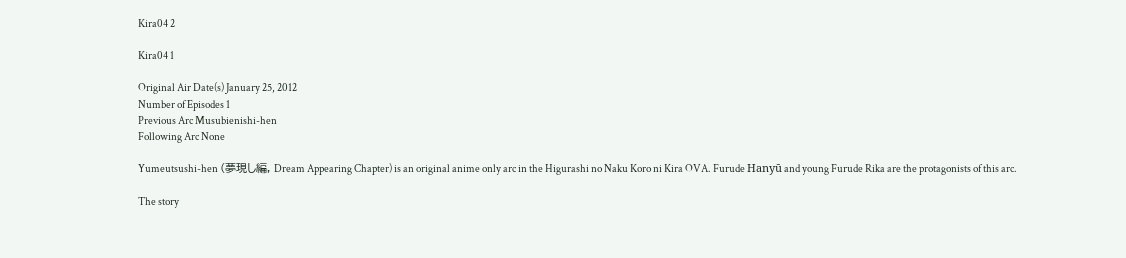Kira04 2

Kira04 1

Original Air Date(s) January 25, 2012
Number of Episodes 1
Previous Arc Musubienishi-hen
Following Arc None

Yumeutsushi-hen (夢現し編, Dream Appearing Chapter) is an original anime only arc in the Higurashi no Naku Koro ni Kira OVA. Furude Hanyū and young Furude Rika are the protagonists of this arc.

The story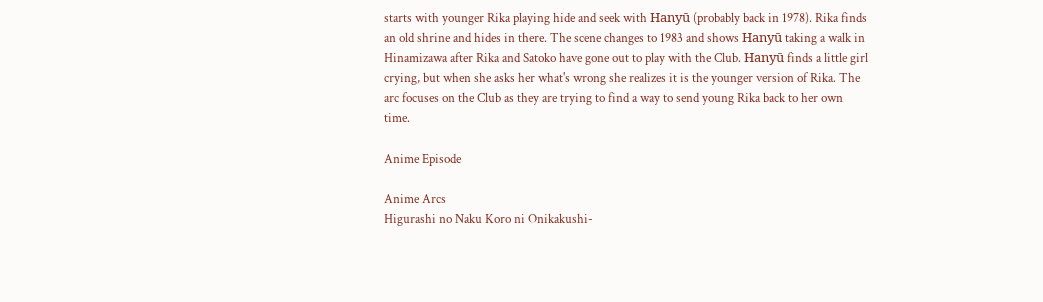starts with younger Rika playing hide and seek with Hanyū (probably back in 1978). Rika finds an old shrine and hides in there. The scene changes to 1983 and shows Hanyū taking a walk in Hinamizawa after Rika and Satoko have gone out to play with the Club. Hanyū finds a little girl crying, but when she asks her what's wrong she realizes it is the younger version of Rika. The arc focuses on the Club as they are trying to find a way to send young Rika back to her own time.

Anime Episode

Anime Arcs
Higurashi no Naku Koro ni Onikakushi-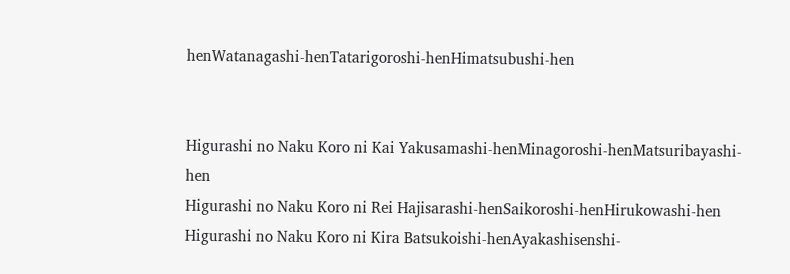henWatanagashi-henTatarigoroshi-henHimatsubushi-hen


Higurashi no Naku Koro ni Kai Yakusamashi-henMinagoroshi-henMatsuribayashi-hen
Higurashi no Naku Koro ni Rei Hajisarashi-henSaikoroshi-henHirukowashi-hen
Higurashi no Naku Koro ni Kira Batsukoishi-henAyakashisenshi-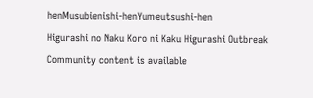henMusubienishi-henYumeutsushi-hen
Higurashi no Naku Koro ni Kaku Higurashi Outbreak
Community content is available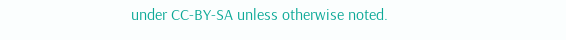under CC-BY-SA unless otherwise noted.